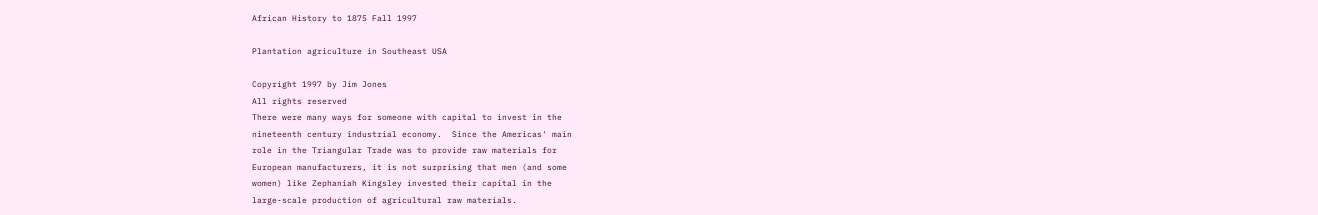African History to 1875 Fall 1997

Plantation agriculture in Southeast USA

Copyright 1997 by Jim Jones
All rights reserved
There were many ways for someone with capital to invest in the
nineteenth century industrial economy.  Since the Americas' main
role in the Triangular Trade was to provide raw materials for
European manufacturers, it is not surprising that men (and some
women) like Zephaniah Kingsley invested their capital in the
large-scale production of agricultural raw materials.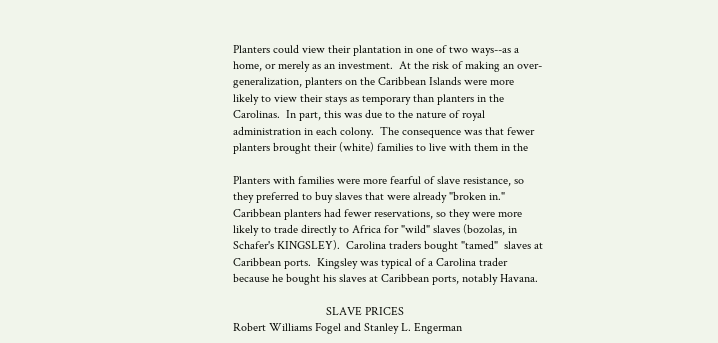Planters could view their plantation in one of two ways--as a
home, or merely as an investment.  At the risk of making an over-
generalization, planters on the Caribbean Islands were more
likely to view their stays as temporary than planters in the
Carolinas.  In part, this was due to the nature of royal
administration in each colony.  The consequence was that fewer
planters brought their (white) families to live with them in the

Planters with families were more fearful of slave resistance, so
they preferred to buy slaves that were already "broken in."
Caribbean planters had fewer reservations, so they were more
likely to trade directly to Africa for "wild" slaves (bozolas, in
Schafer's KINGSLEY).  Carolina traders bought "tamed"  slaves at
Caribbean ports.  Kingsley was typical of a Carolina trader
because he bought his slaves at Caribbean ports, notably Havana.

                               SLAVE PRICES
Robert Williams Fogel and Stanley L. Engerman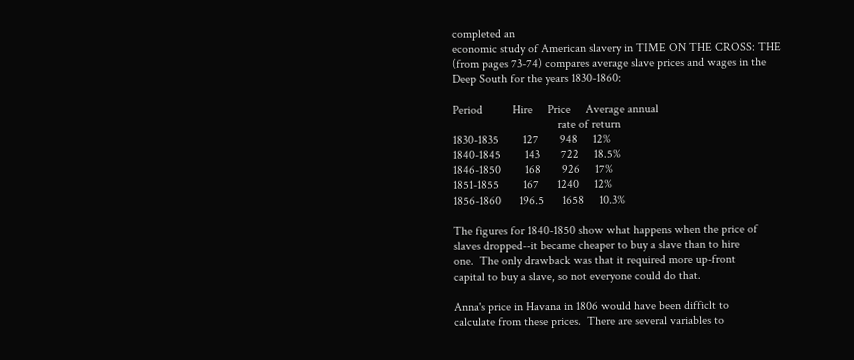completed an
economic study of American slavery in TIME ON THE CROSS: THE
(from pages 73-74) compares average slave prices and wages in the
Deep South for the years 1830-1860:

Period          Hire     Price     Average annual
                                   rate of return
1830-1835        127       948     12%
1840-1845        143       722     18.5%
1846-1850        168       926     17%
1851-1855        167      1240     12%
1856-1860      196.5      1658     10.3%

The figures for 1840-1850 show what happens when the price of
slaves dropped--it became cheaper to buy a slave than to hire
one.  The only drawback was that it required more up-front
capital to buy a slave, so not everyone could do that.

Anna's price in Havana in 1806 would have been difficlt to
calculate from these prices.  There are several variables to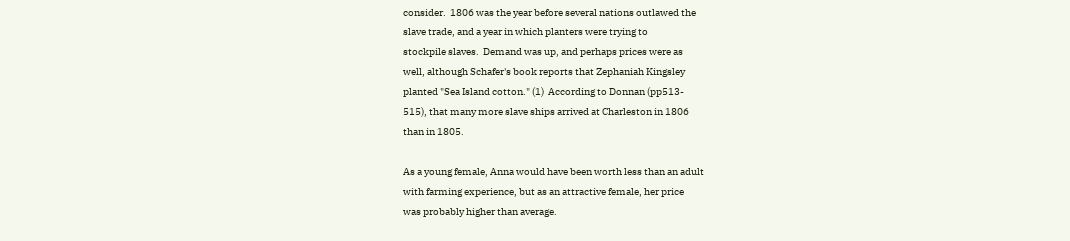consider.  1806 was the year before several nations outlawed the
slave trade, and a year in which planters were trying to
stockpile slaves.  Demand was up, and perhaps prices were as
well, although Schafer's book reports that Zephaniah Kingsley
planted "Sea Island cotton." (1)  According to Donnan (pp513-
515), that many more slave ships arrived at Charleston in 1806
than in 1805.

As a young female, Anna would have been worth less than an adult
with farming experience, but as an attractive female, her price
was probably higher than average.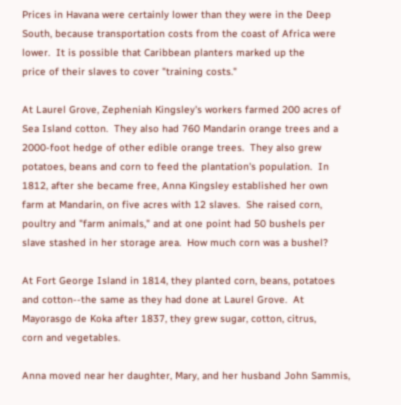Prices in Havana were certainly lower than they were in the Deep
South, because transportation costs from the coast of Africa were
lower.  It is possible that Caribbean planters marked up the
price of their slaves to cover "training costs."

At Laurel Grove, Zepheniah Kingsley's workers farmed 200 acres of
Sea Island cotton.  They also had 760 Mandarin orange trees and a
2000-foot hedge of other edible orange trees.  They also grew
potatoes, beans and corn to feed the plantation's population.  In
1812, after she became free, Anna Kingsley established her own
farm at Mandarin, on five acres with 12 slaves.  She raised corn,
poultry and "farm animals," and at one point had 50 bushels per
slave stashed in her storage area.  How much corn was a bushel?

At Fort George Island in 1814, they planted corn, beans, potatoes
and cotton--the same as they had done at Laurel Grove.  At
Mayorasgo de Koka after 1837, they grew sugar, cotton, citrus,
corn and vegetables.

Anna moved near her daughter, Mary, and her husband John Sammis,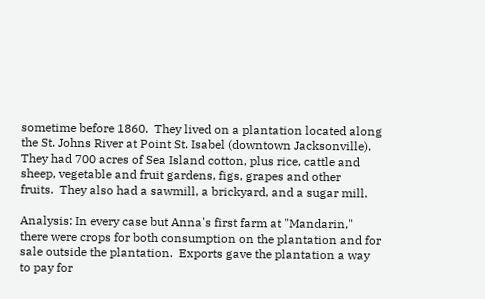sometime before 1860.  They lived on a plantation located along
the St. Johns River at Point St. Isabel (downtown Jacksonville).
They had 700 acres of Sea Island cotton, plus rice, cattle and
sheep, vegetable and fruit gardens, figs, grapes and other
fruits.  They also had a sawmill, a brickyard, and a sugar mill.

Analysis: In every case but Anna's first farm at "Mandarin,"
there were crops for both consumption on the plantation and for
sale outside the plantation.  Exports gave the plantation a way
to pay for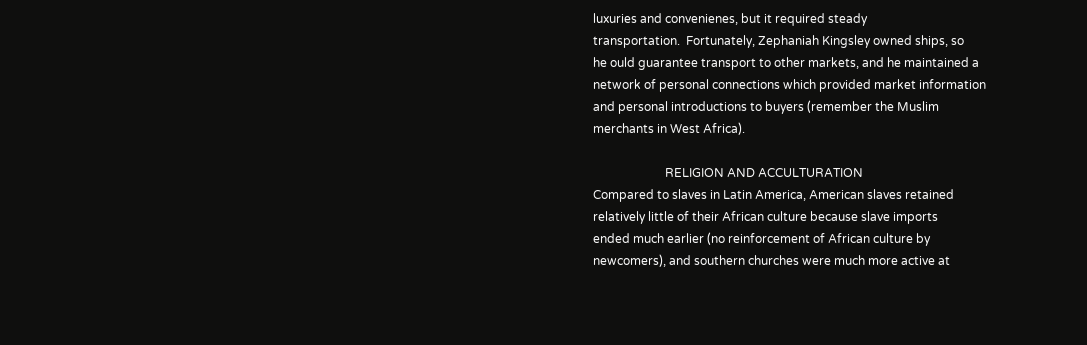luxuries and convenienes, but it required steady
transportation.  Fortunately, Zephaniah Kingsley owned ships, so
he ould guarantee transport to other markets, and he maintained a
network of personal connections which provided market information
and personal introductions to buyers (remember the Muslim
merchants in West Africa).

                        RELIGION AND ACCULTURATION
Compared to slaves in Latin America, American slaves retained
relatively little of their African culture because slave imports
ended much earlier (no reinforcement of African culture by
newcomers), and southern churches were much more active at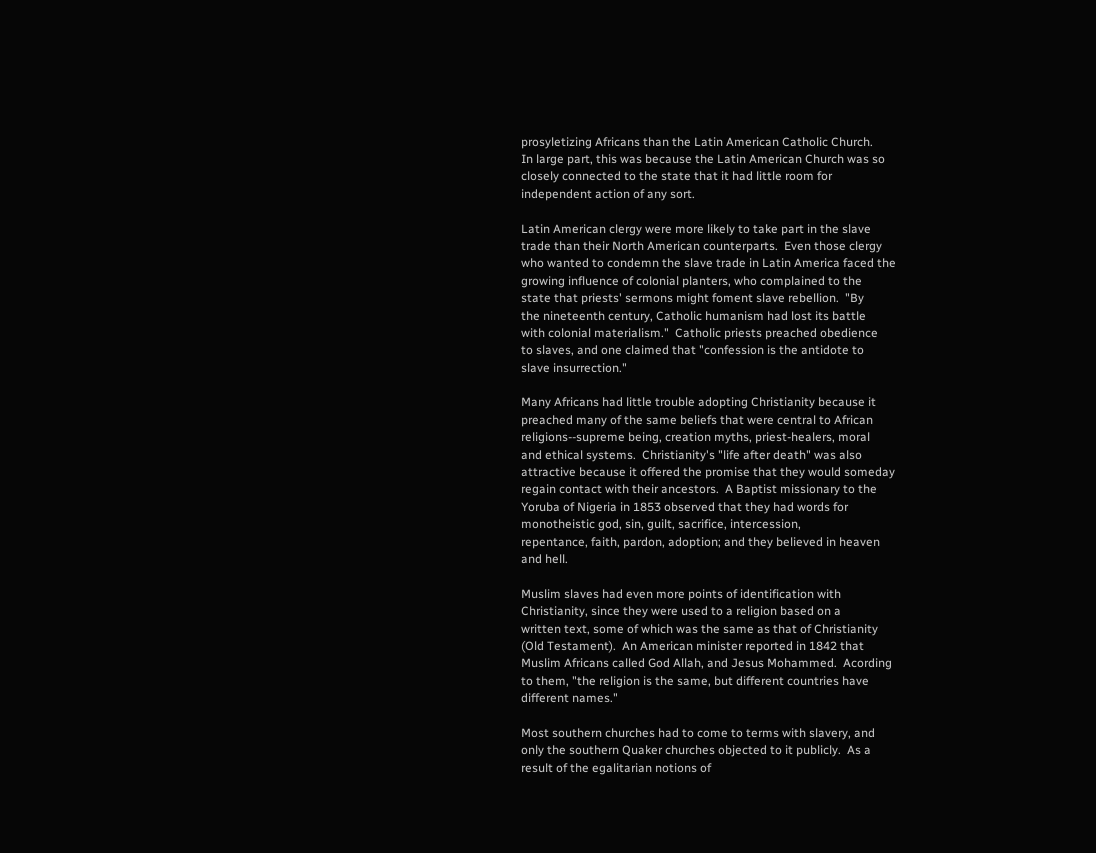prosyletizing Africans than the Latin American Catholic Church.
In large part, this was because the Latin American Church was so
closely connected to the state that it had little room for
independent action of any sort.

Latin American clergy were more likely to take part in the slave
trade than their North American counterparts.  Even those clergy
who wanted to condemn the slave trade in Latin America faced the
growing influence of colonial planters, who complained to the
state that priests' sermons might foment slave rebellion.  "By
the nineteenth century, Catholic humanism had lost its battle
with colonial materialism."  Catholic priests preached obedience
to slaves, and one claimed that "confession is the antidote to
slave insurrection."

Many Africans had little trouble adopting Christianity because it
preached many of the same beliefs that were central to African
religions--supreme being, creation myths, priest-healers, moral
and ethical systems.  Christianity's "life after death" was also
attractive because it offered the promise that they would someday
regain contact with their ancestors.  A Baptist missionary to the
Yoruba of Nigeria in 1853 observed that they had words for
monotheistic god, sin, guilt, sacrifice, intercession,
repentance, faith, pardon, adoption; and they believed in heaven
and hell.

Muslim slaves had even more points of identification with
Christianity, since they were used to a religion based on a
written text, some of which was the same as that of Christianity
(Old Testament).  An American minister reported in 1842 that
Muslim Africans called God Allah, and Jesus Mohammed.  Acording
to them, "the religion is the same, but different countries have
different names."

Most southern churches had to come to terms with slavery, and
only the southern Quaker churches objected to it publicly.  As a
result of the egalitarian notions of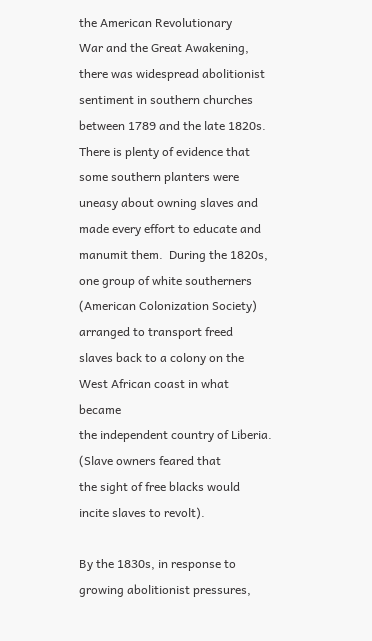the American Revolutionary
War and the Great Awakening, there was widespread abolitionist
sentiment in southern churches between 1789 and the late 1820s.
There is plenty of evidence that some southern planters were
uneasy about owning slaves and made every effort to educate and
manumit them.  During the 1820s, one group of white southerners
(American Colonization Society) arranged to transport freed
slaves back to a colony on the West African coast in what became
the independent country of Liberia.  (Slave owners feared that
the sight of free blacks would incite slaves to revolt).

By the 1830s, in response to growing abolitionist pressures,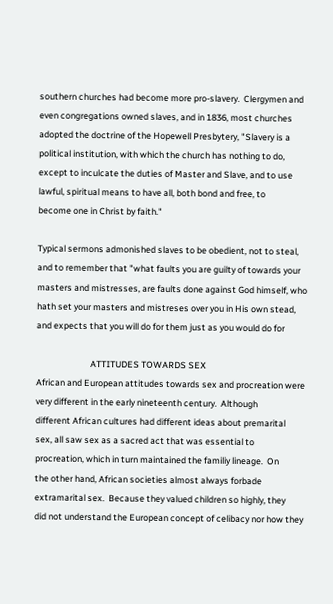southern churches had become more pro-slavery.  Clergymen and
even congregations owned slaves, and in 1836, most churches
adopted the doctrine of the Hopewell Presbytery, "Slavery is a
political institution, with which the church has nothing to do,
except to inculcate the duties of Master and Slave, and to use
lawful, spiritual means to have all, both bond and free, to
become one in Christ by faith."

Typical sermons admonished slaves to be obedient, not to steal,
and to remember that "what faults you are guilty of towards your
masters and mistresses, are faults done against God himself, who
hath set your masters and mistreses over you in His own stead,
and expects that you will do for them just as you would do for

                           ATTITUDES TOWARDS SEX
African and European attitudes towards sex and procreation were
very different in the early nineteenth century.  Although
different African cultures had different ideas about premarital
sex, all saw sex as a sacred act that was essential to
procreation, which in turn maintained the familiy lineage.  On
the other hand, African societies almost always forbade
extramarital sex.  Because they valued children so highly, they
did not understand the European concept of celibacy nor how they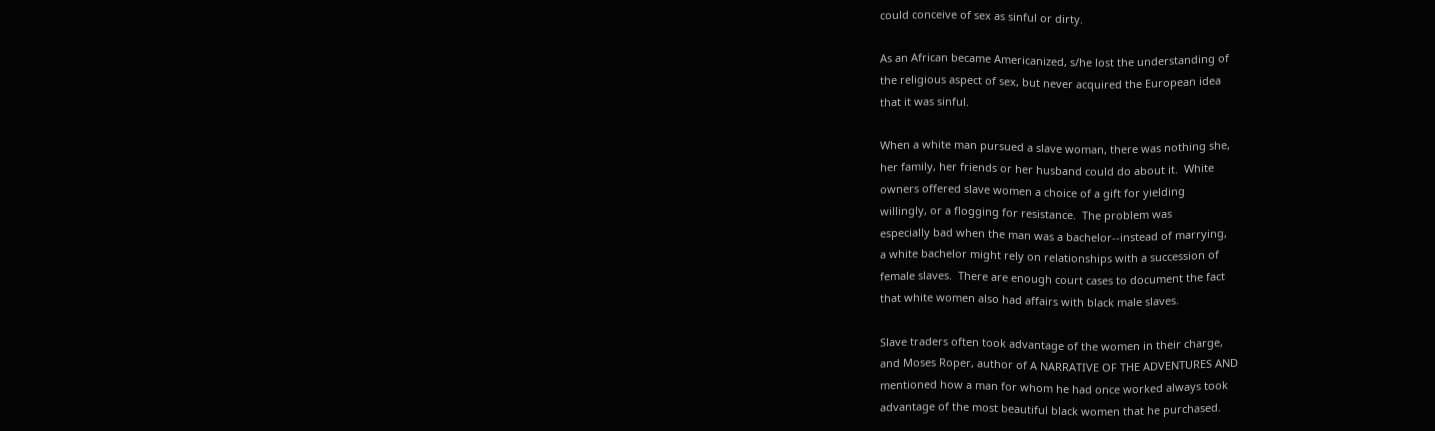could conceive of sex as sinful or dirty.

As an African became Americanized, s/he lost the understanding of
the religious aspect of sex, but never acquired the European idea
that it was sinful.

When a white man pursued a slave woman, there was nothing she,
her family, her friends or her husband could do about it.  White
owners offered slave women a choice of a gift for yielding
willingly, or a flogging for resistance.  The problem was
especially bad when the man was a bachelor--instead of marrying,
a white bachelor might rely on relationships with a succession of
female slaves.  There are enough court cases to document the fact
that white women also had affairs with black male slaves.

Slave traders often took advantage of the women in their charge,
and Moses Roper, author of A NARRATIVE OF THE ADVENTURES AND
mentioned how a man for whom he had once worked always took
advantage of the most beautiful black women that he purchased.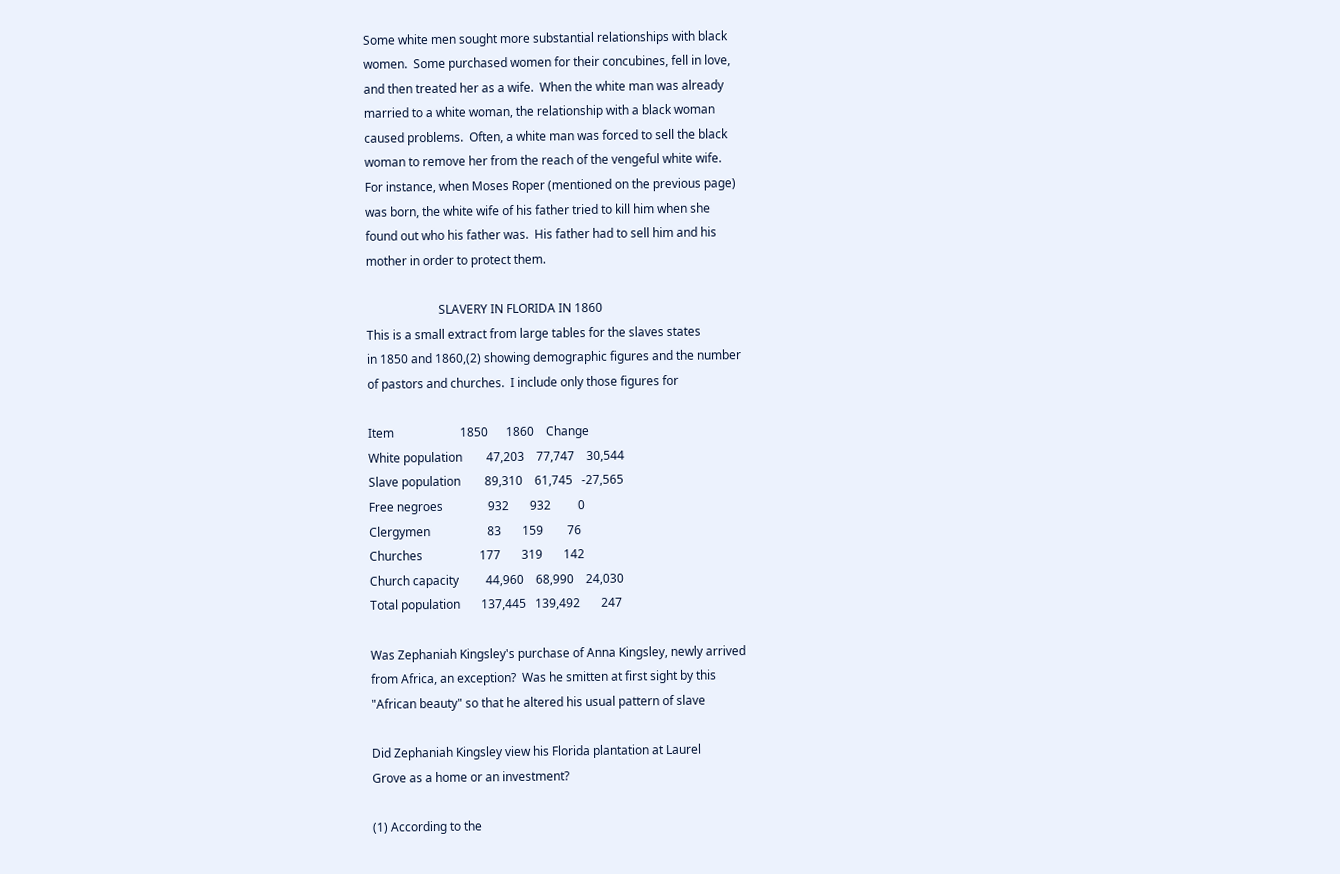Some white men sought more substantial relationships with black
women.  Some purchased women for their concubines, fell in love,
and then treated her as a wife.  When the white man was already
married to a white woman, the relationship with a black woman
caused problems.  Often, a white man was forced to sell the black
woman to remove her from the reach of the vengeful white wife.
For instance, when Moses Roper (mentioned on the previous page)
was born, the white wife of his father tried to kill him when she
found out who his father was.  His father had to sell him and his
mother in order to protect them.

                        SLAVERY IN FLORIDA IN 1860
This is a small extract from large tables for the slaves states
in 1850 and 1860,(2) showing demographic figures and the number
of pastors and churches.  I include only those figures for

Item                      1850      1860    Change
White population        47,203    77,747    30,544
Slave population        89,310    61,745   -27,565
Free negroes               932       932         0
Clergymen                   83       159        76
Churches                   177       319       142
Church capacity         44,960    68,990    24,030
Total population       137,445   139,492       247

Was Zephaniah Kingsley's purchase of Anna Kingsley, newly arrived
from Africa, an exception?  Was he smitten at first sight by this
"African beauty" so that he altered his usual pattern of slave

Did Zephaniah Kingsley view his Florida plantation at Laurel
Grove as a home or an investment?

(1) According to the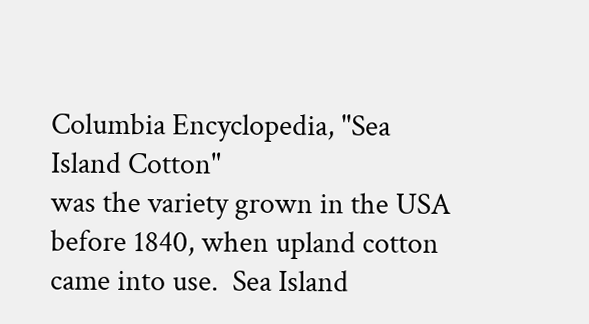Columbia Encyclopedia, "Sea Island Cotton"
was the variety grown in the USA before 1840, when upland cotton
came into use.  Sea Island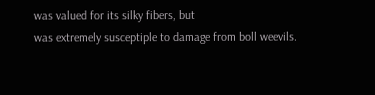was valued for its silky fibers, but
was extremely susceptiple to damage from boll weevils.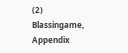(2) Blassingame, Appendix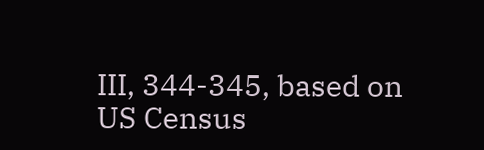III, 344-345, based on US Census